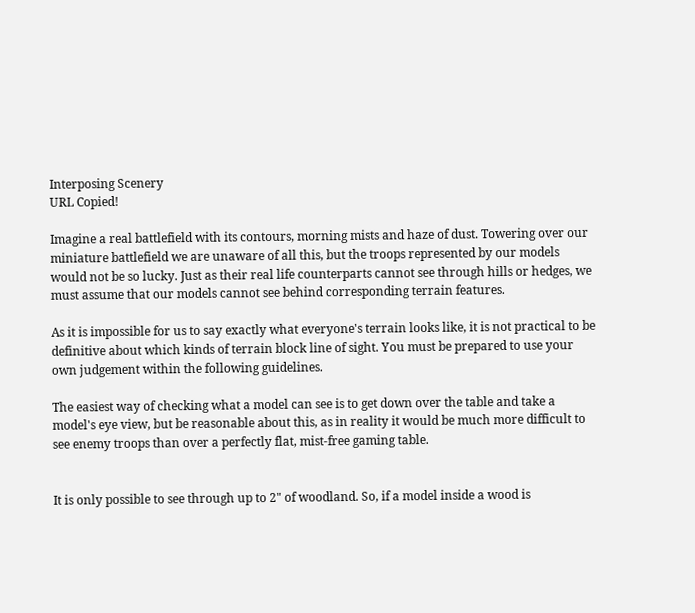Interposing Scenery
URL Copied!

Imagine a real battlefield with its contours, morning mists and haze of dust. Towering over our miniature battlefield we are unaware of all this, but the troops represented by our models would not be so lucky. Just as their real life counterparts cannot see through hills or hedges, we must assume that our models cannot see behind corresponding terrain features.

As it is impossible for us to say exactly what everyone's terrain looks like, it is not practical to be definitive about which kinds of terrain block line of sight. You must be prepared to use your own judgement within the following guidelines.

The easiest way of checking what a model can see is to get down over the table and take a model's eye view, but be reasonable about this, as in reality it would be much more difficult to see enemy troops than over a perfectly flat, mist-free gaming table.


It is only possible to see through up to 2" of woodland. So, if a model inside a wood is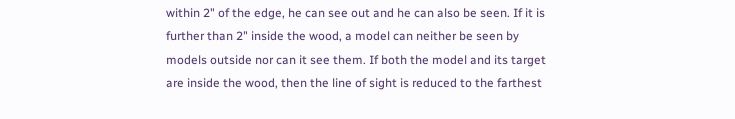within 2" of the edge, he can see out and he can also be seen. If it is further than 2" inside the wood, a model can neither be seen by models outside nor can it see them. If both the model and its target are inside the wood, then the line of sight is reduced to the farthest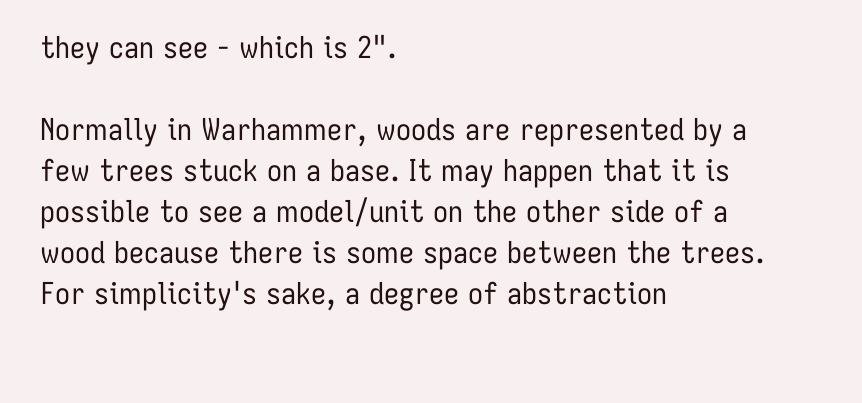they can see - which is 2".

Normally in Warhammer, woods are represented by a few trees stuck on a base. It may happen that it is possible to see a model/unit on the other side of a wood because there is some space between the trees. For simplicity's sake, a degree of abstraction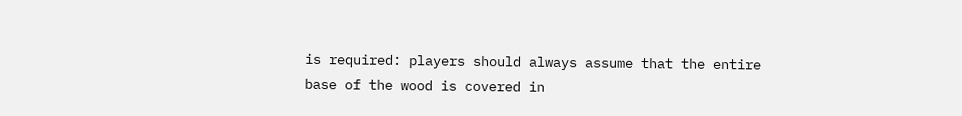is required: players should always assume that the entire base of the wood is covered in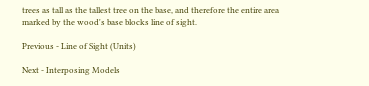trees as tall as the tallest tree on the base, and therefore the entire area marked by the wood's base blocks line of sight.

Previous - Line of Sight (Units)

Next - Interposing Models